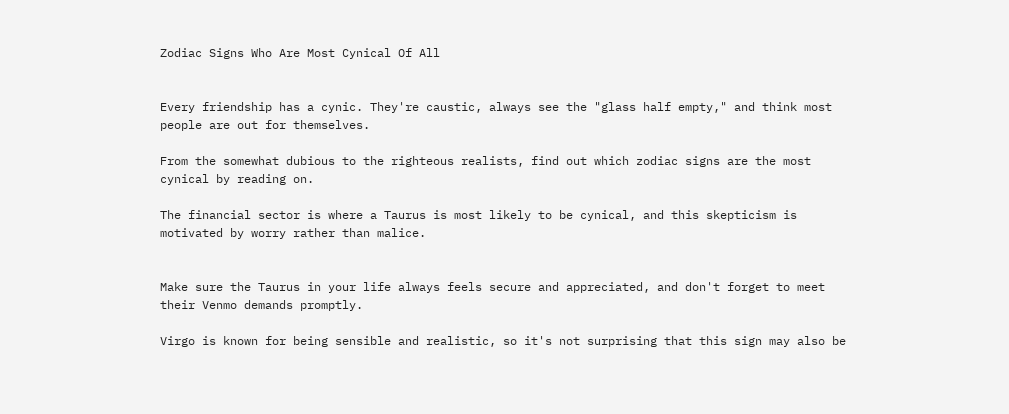Zodiac Signs Who Are Most Cynical Of All


Every friendship has a cynic. They're caustic, always see the "glass half empty," and think most people are out for themselves.

From the somewhat dubious to the righteous realists, find out which zodiac signs are the most cynical by reading on.

The financial sector is where a Taurus is most likely to be cynical, and this skepticism is motivated by worry rather than malice.


Make sure the Taurus in your life always feels secure and appreciated, and don't forget to meet their Venmo demands promptly.

Virgo is known for being sensible and realistic, so it's not surprising that this sign may also be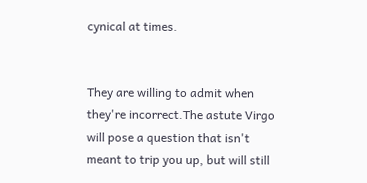cynical at times.


They are willing to admit when they're incorrect.The astute Virgo will pose a question that isn't meant to trip you up, but will still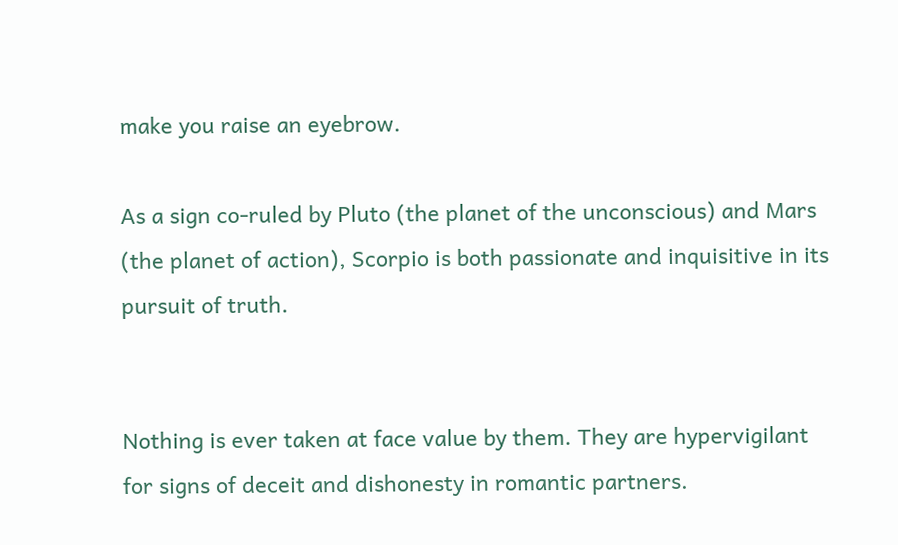make you raise an eyebrow.

As a sign co-ruled by Pluto (the planet of the unconscious) and Mars (the planet of action), Scorpio is both passionate and inquisitive in its pursuit of truth.


Nothing is ever taken at face value by them. They are hypervigilant for signs of deceit and dishonesty in romantic partners.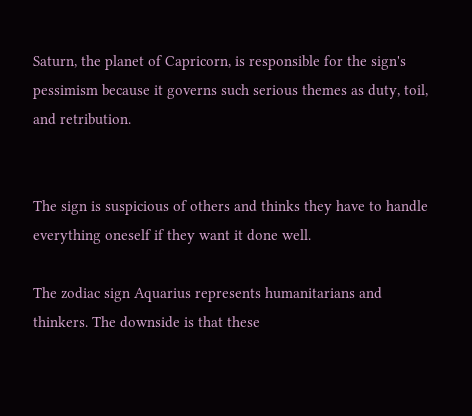Saturn, the planet of Capricorn, is responsible for the sign's pessimism because it governs such serious themes as duty, toil, and retribution.


The sign is suspicious of others and thinks they have to handle everything oneself if they want it done well.

The zodiac sign Aquarius represents humanitarians and thinkers. The downside is that these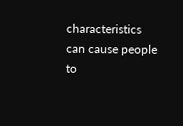characteristics can cause people to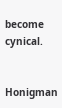become cynical.


Honigman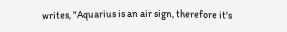writes, "Aquarius is an air sign, therefore it's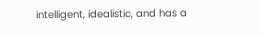intelligent, idealistic, and has a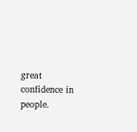great confidence in people.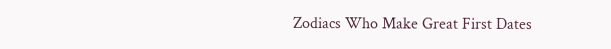Zodiacs Who Make Great First Dates